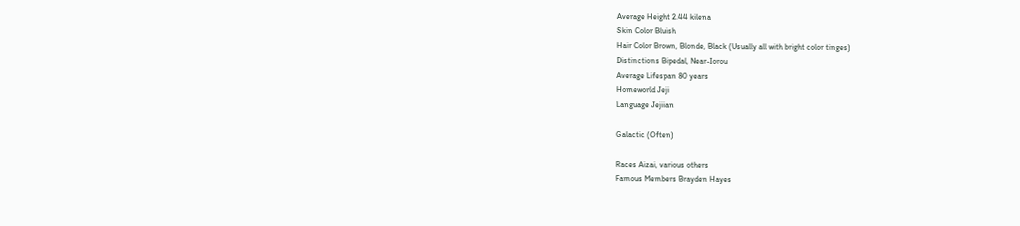Average Height 2.44 kilena
Skin Color Bluish
Hair Color Brown, Blonde, Black (Usually all with bright color tinges)
Distinctions Bipedal, Near-Iorou
Average Lifespan 80 years
Homeworld Jeji
Language Jejiian

Galactic (Often)

Races Aizai, various others
Famous Members Brayden Hayes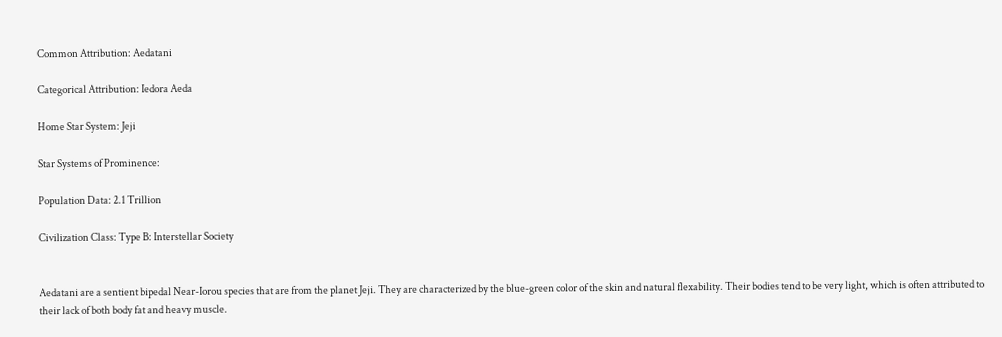Common Attribution: Aedatani

Categorical Attribution: Iedora Aeda

Home Star System: Jeji

Star Systems of Prominence:

Population Data: 2.1 Trillion

Civilization Class: Type B: Interstellar Society


Aedatani are a sentient bipedal Near-Iorou species that are from the planet Jeji. They are characterized by the blue-green color of the skin and natural flexability. Their bodies tend to be very light, which is often attributed to their lack of both body fat and heavy muscle.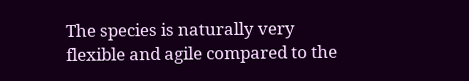The species is naturally very flexible and agile compared to the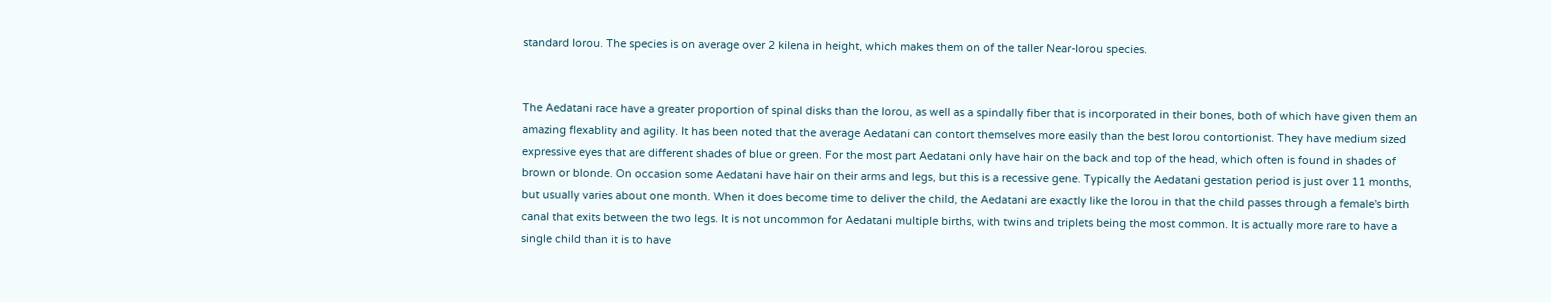standard Iorou. The species is on average over 2 kilena in height, which makes them on of the taller Near-Iorou species.


The Aedatani race have a greater proportion of spinal disks than the Iorou, as well as a spindally fiber that is incorporated in their bones, both of which have given them an amazing flexablity and agility. It has been noted that the average Aedatani can contort themselves more easily than the best Iorou contortionist. They have medium sized expressive eyes that are different shades of blue or green. For the most part Aedatani only have hair on the back and top of the head, which often is found in shades of brown or blonde. On occasion some Aedatani have hair on their arms and legs, but this is a recessive gene. Typically the Aedatani gestation period is just over 11 months, but usually varies about one month. When it does become time to deliver the child, the Aedatani are exactly like the Iorou in that the child passes through a female's birth canal that exits between the two legs. It is not uncommon for Aedatani multiple births, with twins and triplets being the most common. It is actually more rare to have a single child than it is to have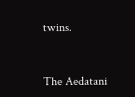twins.


The Aedatani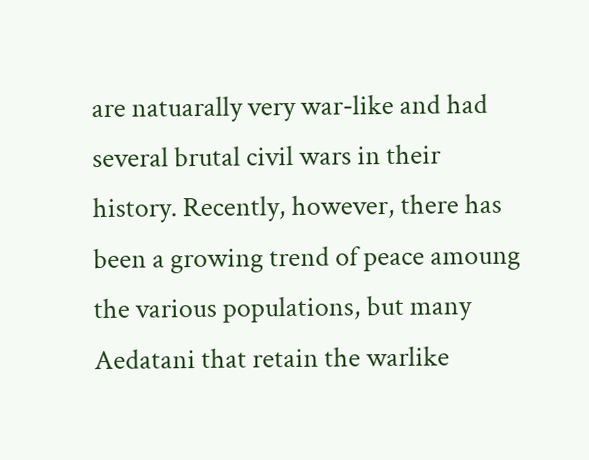are natuarally very war-like and had several brutal civil wars in their history. Recently, however, there has been a growing trend of peace amoung the various populations, but many Aedatani that retain the warlike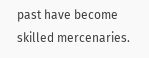past have become skilled mercenaries.